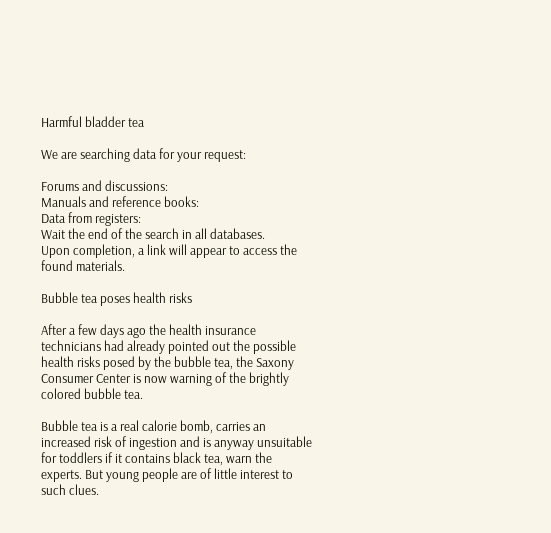Harmful bladder tea

We are searching data for your request:

Forums and discussions:
Manuals and reference books:
Data from registers:
Wait the end of the search in all databases.
Upon completion, a link will appear to access the found materials.

Bubble tea poses health risks

After a few days ago the health insurance technicians had already pointed out the possible health risks posed by the bubble tea, the Saxony Consumer Center is now warning of the brightly colored bubble tea.

Bubble tea is a real calorie bomb, carries an increased risk of ingestion and is anyway unsuitable for toddlers if it contains black tea, warn the experts. But young people are of little interest to such clues.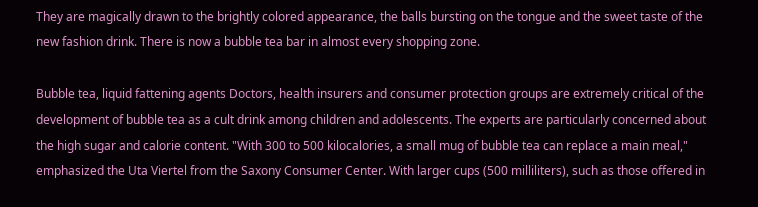They are magically drawn to the brightly colored appearance, the balls bursting on the tongue and the sweet taste of the new fashion drink. There is now a bubble tea bar in almost every shopping zone.

Bubble tea, liquid fattening agents Doctors, health insurers and consumer protection groups are extremely critical of the development of bubble tea as a cult drink among children and adolescents. The experts are particularly concerned about the high sugar and calorie content. "With 300 to 500 kilocalories, a small mug of bubble tea can replace a main meal," emphasized the Uta Viertel from the Saxony Consumer Center. With larger cups (500 milliliters), such as those offered in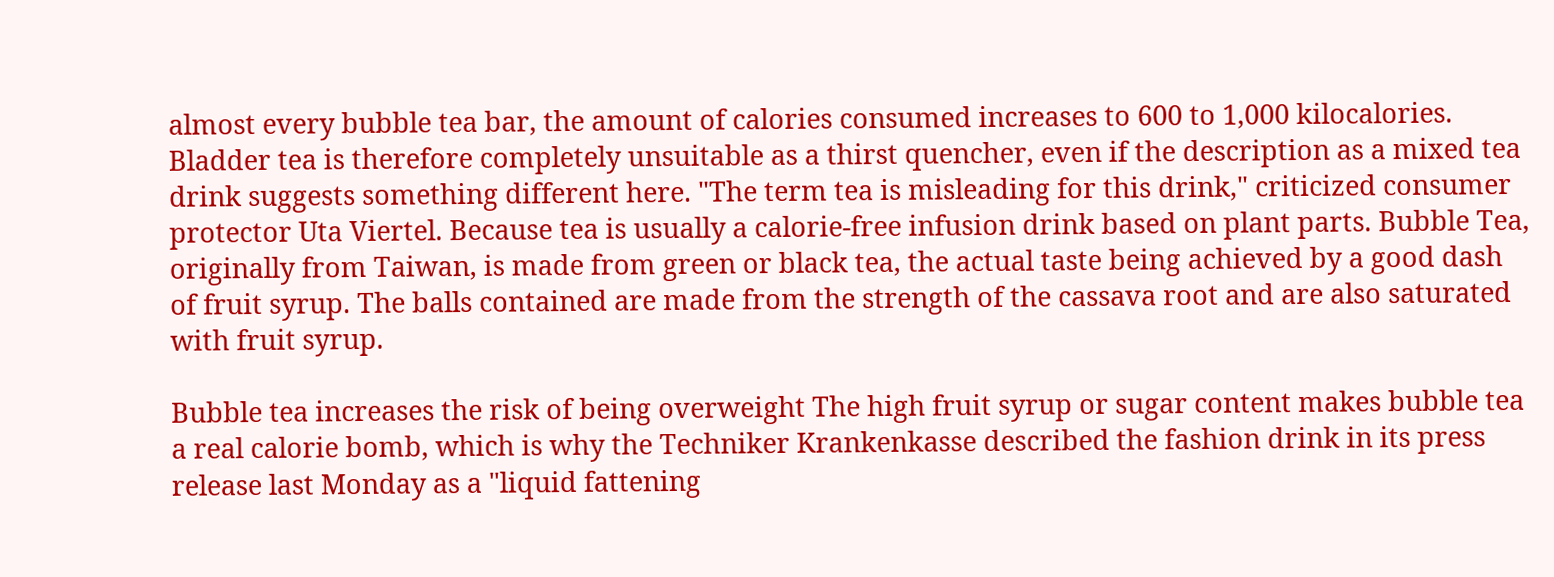almost every bubble tea bar, the amount of calories consumed increases to 600 to 1,000 kilocalories. Bladder tea is therefore completely unsuitable as a thirst quencher, even if the description as a mixed tea drink suggests something different here. "The term tea is misleading for this drink," criticized consumer protector Uta Viertel. Because tea is usually a calorie-free infusion drink based on plant parts. Bubble Tea, originally from Taiwan, is made from green or black tea, the actual taste being achieved by a good dash of fruit syrup. The balls contained are made from the strength of the cassava root and are also saturated with fruit syrup.

Bubble tea increases the risk of being overweight The high fruit syrup or sugar content makes bubble tea a real calorie bomb, which is why the Techniker Krankenkasse described the fashion drink in its press release last Monday as a "liquid fattening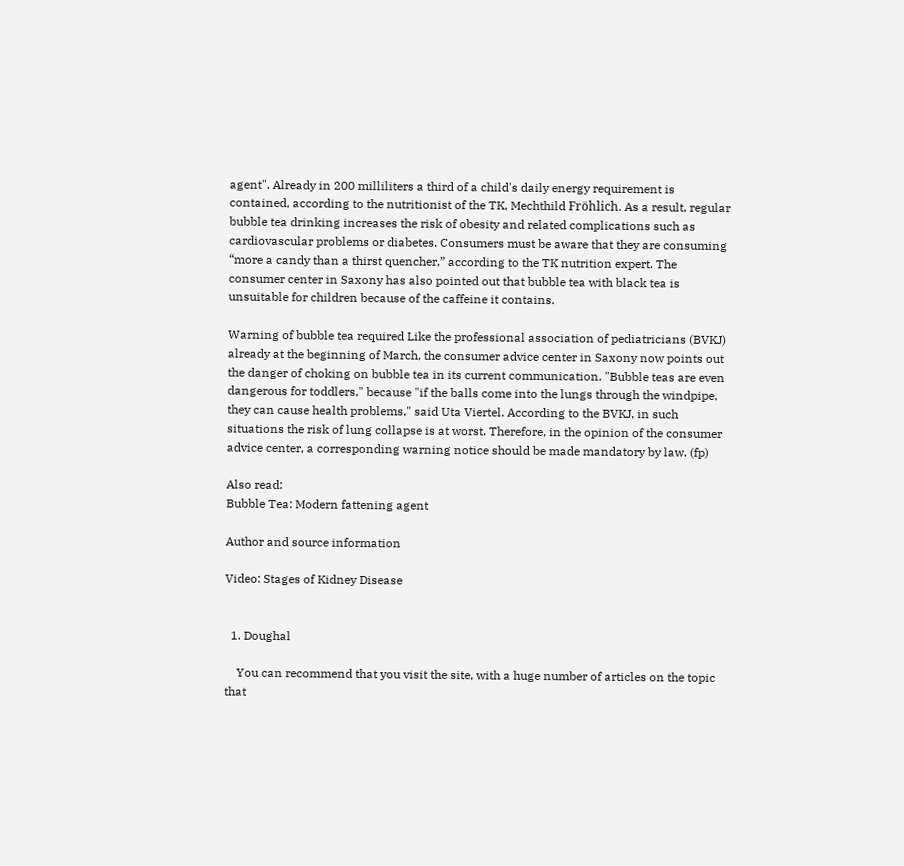agent". Already in 200 milliliters a third of a child's daily energy requirement is contained, according to the nutritionist of the TK, Mechthild Fröhlich. As a result, regular bubble tea drinking increases the risk of obesity and related complications such as cardiovascular problems or diabetes. Consumers must be aware that they are consuming “more a candy than a thirst quencher,” according to the TK nutrition expert. The consumer center in Saxony has also pointed out that bubble tea with black tea is unsuitable for children because of the caffeine it contains.

Warning of bubble tea required Like the professional association of pediatricians (BVKJ) already at the beginning of March, the consumer advice center in Saxony now points out the danger of choking on bubble tea in its current communication. "Bubble teas are even dangerous for toddlers," because "if the balls come into the lungs through the windpipe, they can cause health problems," said Uta Viertel. According to the BVKJ, in such situations the risk of lung collapse is at worst. Therefore, in the opinion of the consumer advice center, a corresponding warning notice should be made mandatory by law. (fp)

Also read:
Bubble Tea: Modern fattening agent

Author and source information

Video: Stages of Kidney Disease


  1. Doughal

    You can recommend that you visit the site, with a huge number of articles on the topic that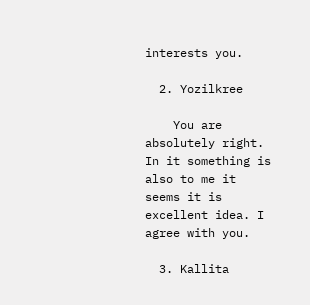interests you.

  2. Yozilkree

    You are absolutely right. In it something is also to me it seems it is excellent idea. I agree with you.

  3. Kallita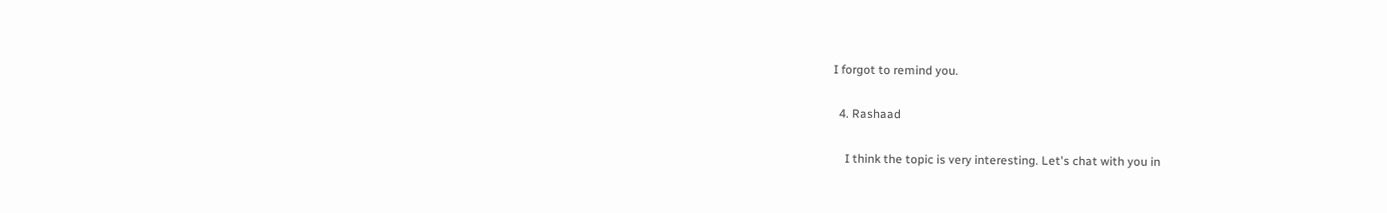I forgot to remind you.

  4. Rashaad

    I think the topic is very interesting. Let's chat with you in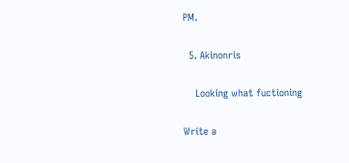PM.

  5. Akinonris

    Looking what fuctioning

Write a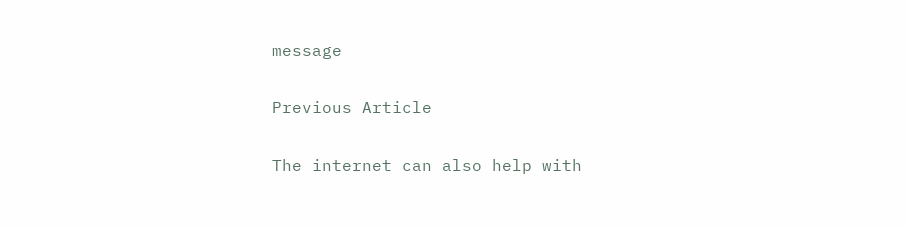message

Previous Article

The internet can also help with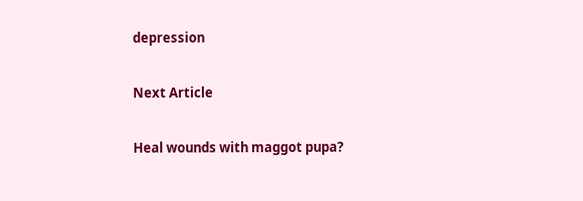depression

Next Article

Heal wounds with maggot pupa?